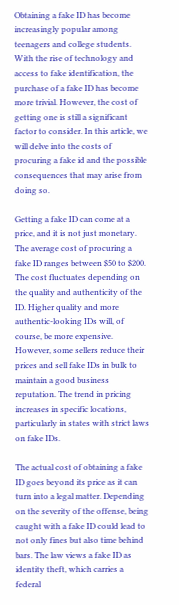Obtaining a fake ID has become increasingly popular among teenagers and college students. With the rise of technology and access to fake identification, the purchase of a fake ID has become more trivial. However, the cost of getting one is still a significant factor to consider. In this article, we will delve into the costs of procuring a fake id and the possible consequences that may arise from doing so.

Getting a fake ID can come at a price, and it is not just monetary. The average cost of procuring a fake ID ranges between $50 to $200. The cost fluctuates depending on the quality and authenticity of the ID. Higher quality and more authentic-looking IDs will, of course, be more expensive. However, some sellers reduce their prices and sell fake IDs in bulk to maintain a good business reputation. The trend in pricing increases in specific locations, particularly in states with strict laws on fake IDs.

The actual cost of obtaining a fake ID goes beyond its price as it can turn into a legal matter. Depending on the severity of the offense, being caught with a fake ID could lead to not only fines but also time behind bars. The law views a fake ID as identity theft, which carries a federal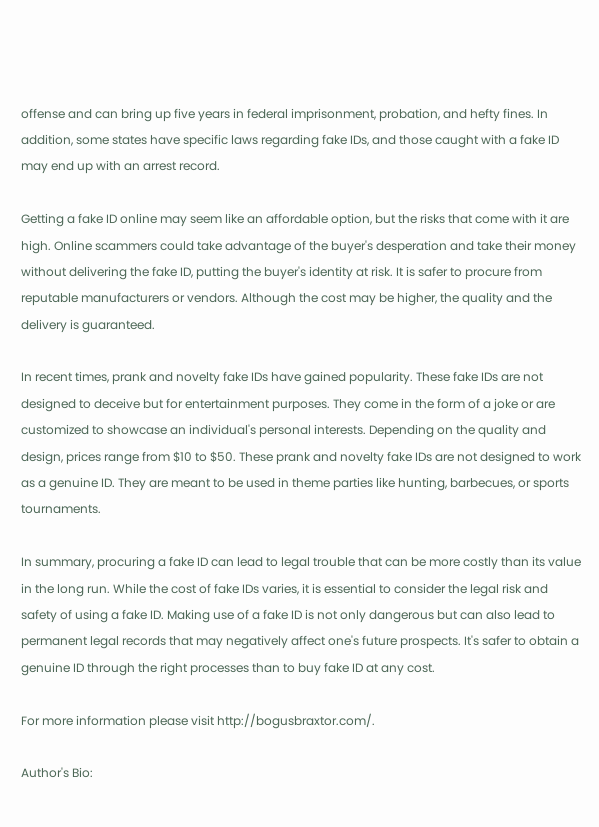offense and can bring up five years in federal imprisonment, probation, and hefty fines. In addition, some states have specific laws regarding fake IDs, and those caught with a fake ID may end up with an arrest record.

Getting a fake ID online may seem like an affordable option, but the risks that come with it are high. Online scammers could take advantage of the buyer's desperation and take their money without delivering the fake ID, putting the buyer's identity at risk. It is safer to procure from reputable manufacturers or vendors. Although the cost may be higher, the quality and the delivery is guaranteed.

In recent times, prank and novelty fake IDs have gained popularity. These fake IDs are not designed to deceive but for entertainment purposes. They come in the form of a joke or are customized to showcase an individual's personal interests. Depending on the quality and design, prices range from $10 to $50. These prank and novelty fake IDs are not designed to work as a genuine ID. They are meant to be used in theme parties like hunting, barbecues, or sports tournaments.

In summary, procuring a fake ID can lead to legal trouble that can be more costly than its value in the long run. While the cost of fake IDs varies, it is essential to consider the legal risk and safety of using a fake ID. Making use of a fake ID is not only dangerous but can also lead to permanent legal records that may negatively affect one's future prospects. It's safer to obtain a genuine ID through the right processes than to buy fake ID at any cost.

For more information please visit http://bogusbraxtor.com/.

Author's Bio: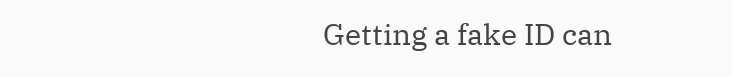Getting a fake ID can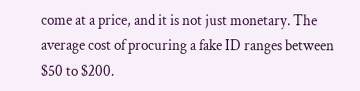come at a price, and it is not just monetary. The average cost of procuring a fake ID ranges between $50 to $200.